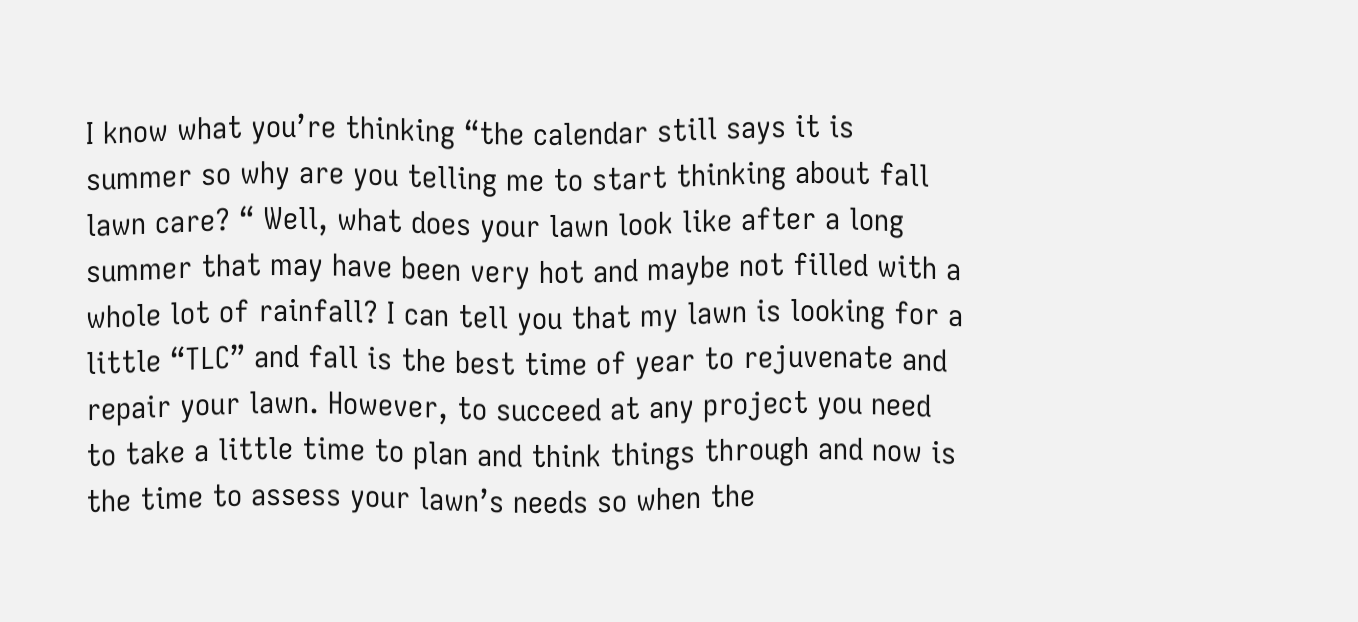I know what you’re thinking “the calendar still says it is summer so why are you telling me to start thinking about fall lawn care? “ Well, what does your lawn look like after a long summer that may have been very hot and maybe not filled with a whole lot of rainfall? I can tell you that my lawn is looking for a little “TLC” and fall is the best time of year to rejuvenate and repair your lawn. However, to succeed at any project you need to take a little time to plan and think things through and now is the time to assess your lawn’s needs so when the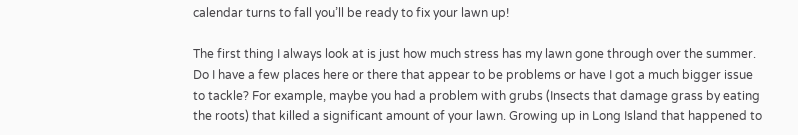calendar turns to fall you’ll be ready to fix your lawn up!

The first thing I always look at is just how much stress has my lawn gone through over the summer. Do I have a few places here or there that appear to be problems or have I got a much bigger issue to tackle? For example, maybe you had a problem with grubs (Insects that damage grass by eating the roots) that killed a significant amount of your lawn. Growing up in Long Island that happened to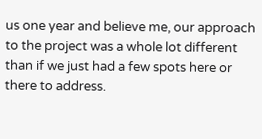us one year and believe me, our approach to the project was a whole lot different than if we just had a few spots here or there to address.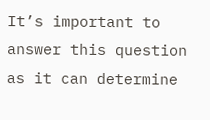It’s important to answer this question as it can determine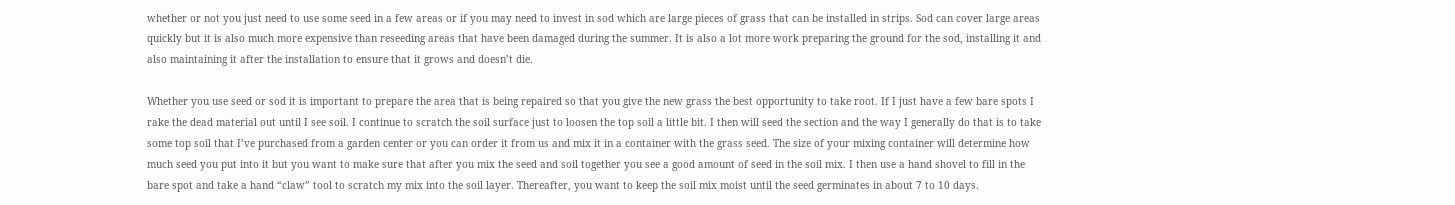whether or not you just need to use some seed in a few areas or if you may need to invest in sod which are large pieces of grass that can be installed in strips. Sod can cover large areas quickly but it is also much more expensive than reseeding areas that have been damaged during the summer. It is also a lot more work preparing the ground for the sod, installing it and also maintaining it after the installation to ensure that it grows and doesn’t die.

Whether you use seed or sod it is important to prepare the area that is being repaired so that you give the new grass the best opportunity to take root. If I just have a few bare spots I rake the dead material out until I see soil. I continue to scratch the soil surface just to loosen the top soil a little bit. I then will seed the section and the way I generally do that is to take some top soil that I’ve purchased from a garden center or you can order it from us and mix it in a container with the grass seed. The size of your mixing container will determine how much seed you put into it but you want to make sure that after you mix the seed and soil together you see a good amount of seed in the soil mix. I then use a hand shovel to fill in the bare spot and take a hand “claw” tool to scratch my mix into the soil layer. Thereafter, you want to keep the soil mix moist until the seed germinates in about 7 to 10 days.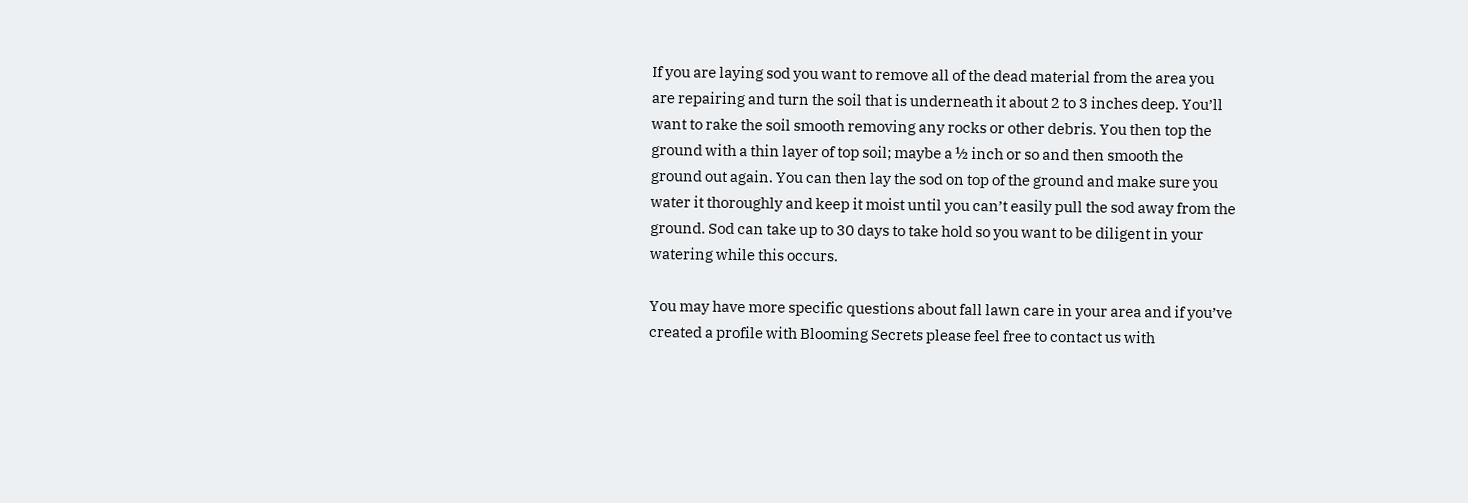If you are laying sod you want to remove all of the dead material from the area you are repairing and turn the soil that is underneath it about 2 to 3 inches deep. You’ll want to rake the soil smooth removing any rocks or other debris. You then top the ground with a thin layer of top soil; maybe a ½ inch or so and then smooth the ground out again. You can then lay the sod on top of the ground and make sure you water it thoroughly and keep it moist until you can’t easily pull the sod away from the ground. Sod can take up to 30 days to take hold so you want to be diligent in your watering while this occurs.

You may have more specific questions about fall lawn care in your area and if you’ve created a profile with Blooming Secrets please feel free to contact us with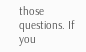those questions. If you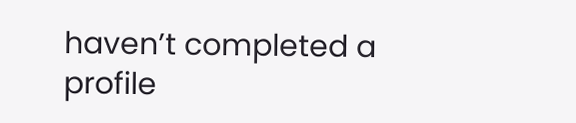haven’t completed a profile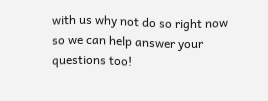with us why not do so right now so we can help answer your questions too!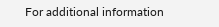For additional information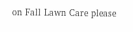on Fall Lawn Care please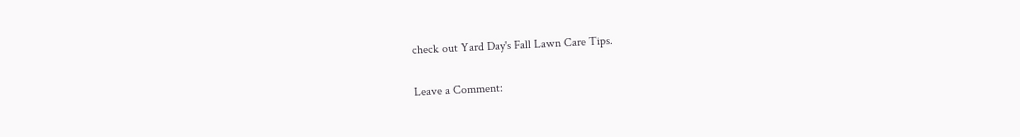check out Yard Day's Fall Lawn Care Tips.

Leave a Comment: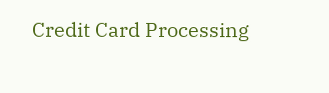Credit Card Processing